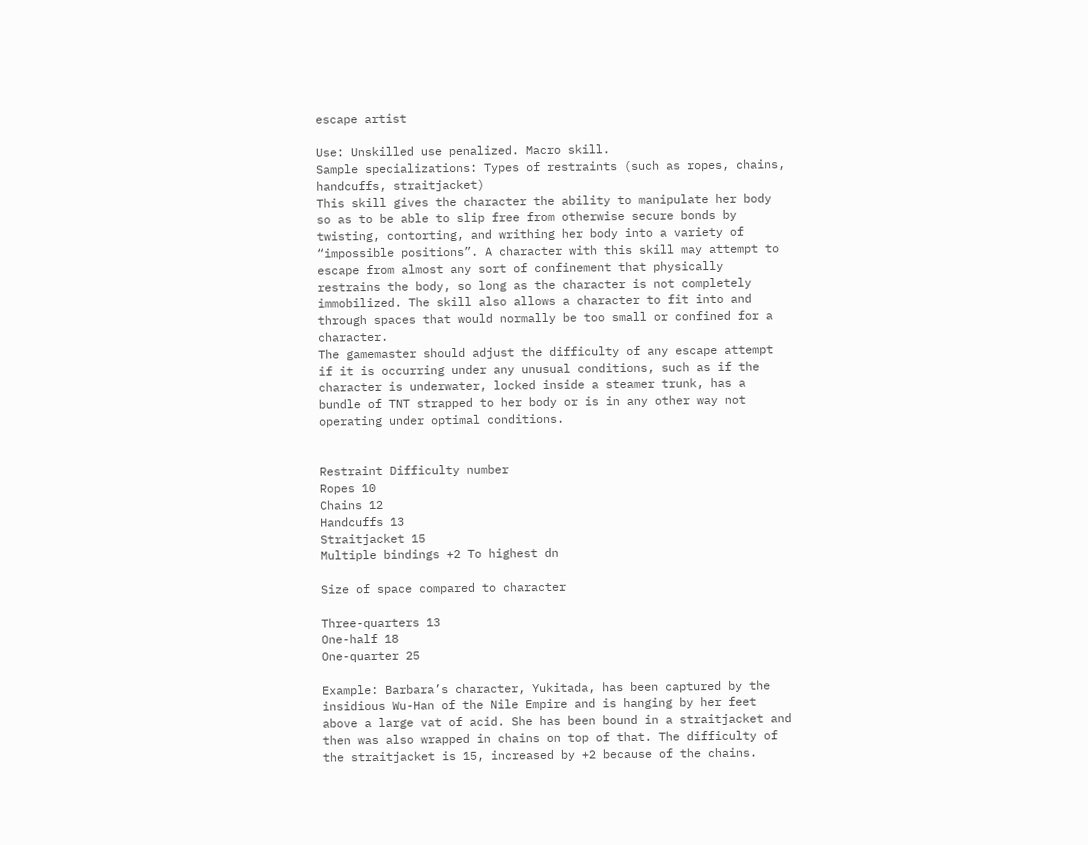escape artist

Use: Unskilled use penalized. Macro skill.
Sample specializations: Types of restraints (such as ropes, chains, handcuffs, straitjacket)
This skill gives the character the ability to manipulate her body so as to be able to slip free from otherwise secure bonds by twisting, contorting, and writhing her body into a variety of “impossible positions”. A character with this skill may attempt to escape from almost any sort of confinement that physically restrains the body, so long as the character is not completely immobilized. The skill also allows a character to fit into and through spaces that would normally be too small or confined for a character.
The gamemaster should adjust the difficulty of any escape attempt if it is occurring under any unusual conditions, such as if the character is underwater, locked inside a steamer trunk, has a bundle of TNT strapped to her body or is in any other way not operating under optimal conditions.


Restraint Difficulty number
Ropes 10
Chains 12
Handcuffs 13
Straitjacket 15
Multiple bindings +2 To highest dn

Size of space compared to character

Three-quarters 13
One-half 18
One-quarter 25

Example: Barbara’s character, Yukitada, has been captured by the insidious Wu-Han of the Nile Empire and is hanging by her feet above a large vat of acid. She has been bound in a straitjacket and then was also wrapped in chains on top of that. The difficulty of the straitjacket is 15, increased by +2 because of the chains.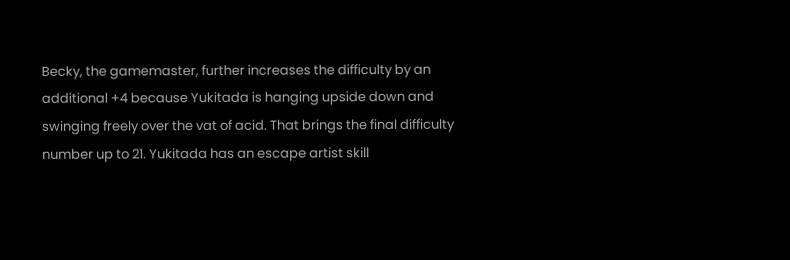Becky, the gamemaster, further increases the difficulty by an additional +4 because Yukitada is hanging upside down and swinging freely over the vat of acid. That brings the final difficulty number up to 21. Yukitada has an escape artist skill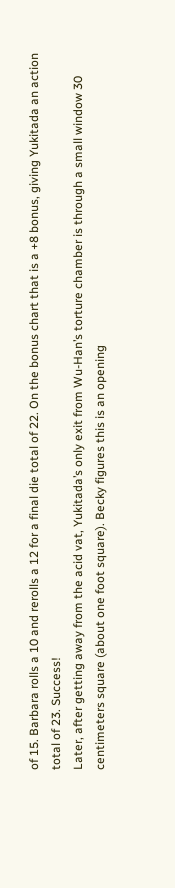of 15. Barbara rolls a 10 and rerolls a 12 for a final die total of 22. On the bonus chart that is a +8 bonus, giving Yukitada an action total of 23. Success!
Later, after getting away from the acid vat, Yukitada’s only exit from Wu-Han’s torture chamber is through a small window 30 centimeters square (about one foot square). Becky figures this is an opening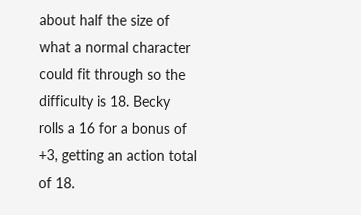about half the size of what a normal character could fit through so the difficulty is 18. Becky rolls a 16 for a bonus of +3, getting an action total of 18.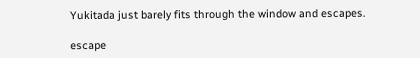Yukitada just barely fits through the window and escapes.

escape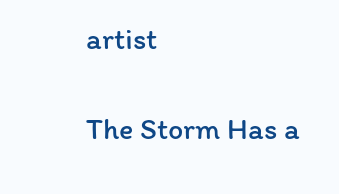artist

The Storm Has a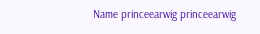Name princeearwig princeearwig